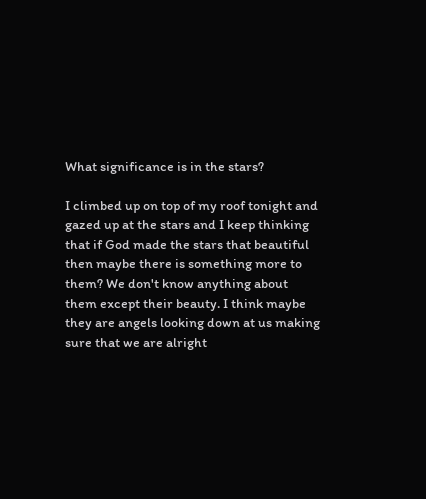What significance is in the stars?

I climbed up on top of my roof tonight and gazed up at the stars and I keep thinking that if God made the stars that beautiful then maybe there is something more to them? We don't know anything about them except their beauty. I think maybe they are angels looking down at us making sure that we are alright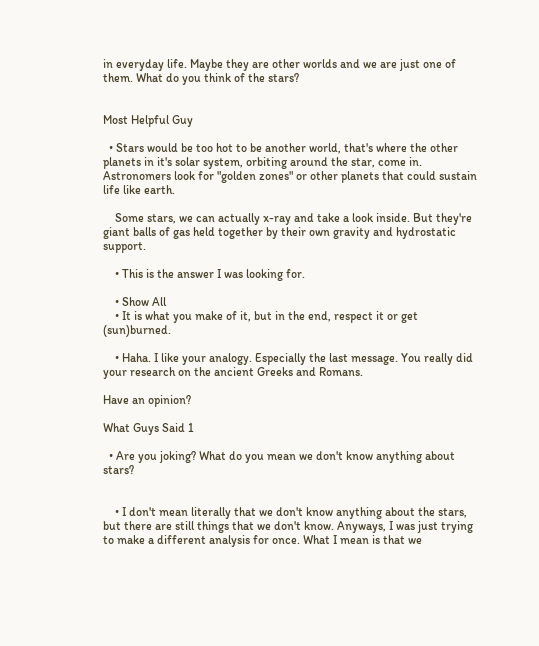in everyday life. Maybe they are other worlds and we are just one of them. What do you think of the stars?


Most Helpful Guy

  • Stars would be too hot to be another world, that's where the other planets in it's solar system, orbiting around the star, come in. Astronomers look for "golden zones" or other planets that could sustain life like earth.

    Some stars, we can actually x-ray and take a look inside. But they're giant balls of gas held together by their own gravity and hydrostatic support.

    • This is the answer I was looking for.

    • Show All
    • It is what you make of it, but in the end, respect it or get (sun)burned.

    • Haha. I like your analogy. Especially the last message. You really did your research on the ancient Greeks and Romans.

Have an opinion?

What Guys Said 1

  • Are you joking? What do you mean we don't know anything about stars?


    • I don't mean literally that we don't know anything about the stars, but there are still things that we don't know. Anyways, I was just trying to make a different analysis for once. What I mean is that we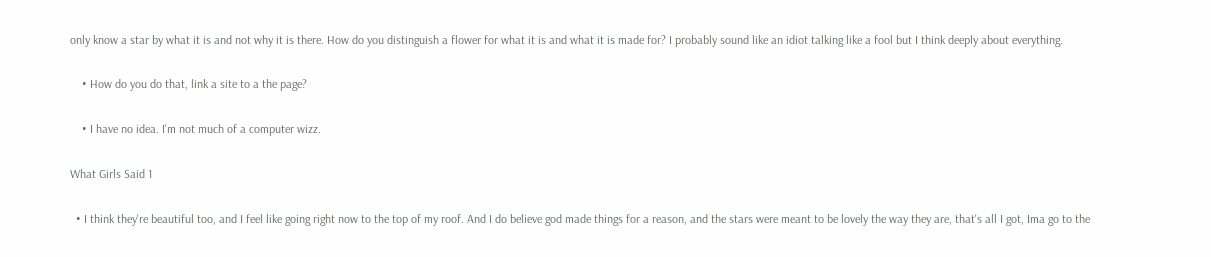only know a star by what it is and not why it is there. How do you distinguish a flower for what it is and what it is made for? I probably sound like an idiot talking like a fool but I think deeply about everything.

    • How do you do that, link a site to a the page?

    • I have no idea. I'm not much of a computer wizz.

What Girls Said 1

  • I think they're beautiful too, and I feel like going right now to the top of my roof. And I do believe god made things for a reason, and the stars were meant to be lovely the way they are, that's all I got, Ima go to the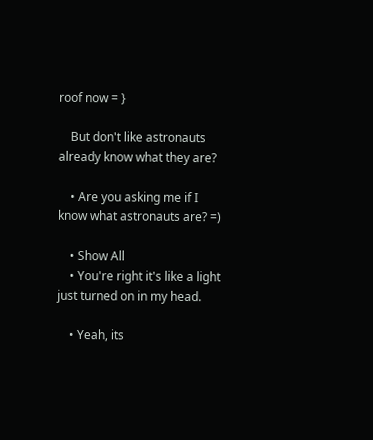roof now = }

    But don't like astronauts already know what they are?

    • Are you asking me if I know what astronauts are? =)

    • Show All
    • You're right it's like a light just turned on in my head.

    • Yeah, its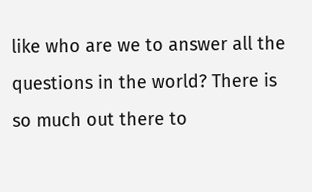like who are we to answer all the questions in the world? There is so much out there to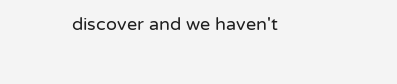discover and we haven't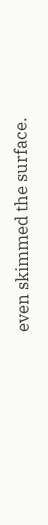even skimmed the surface.